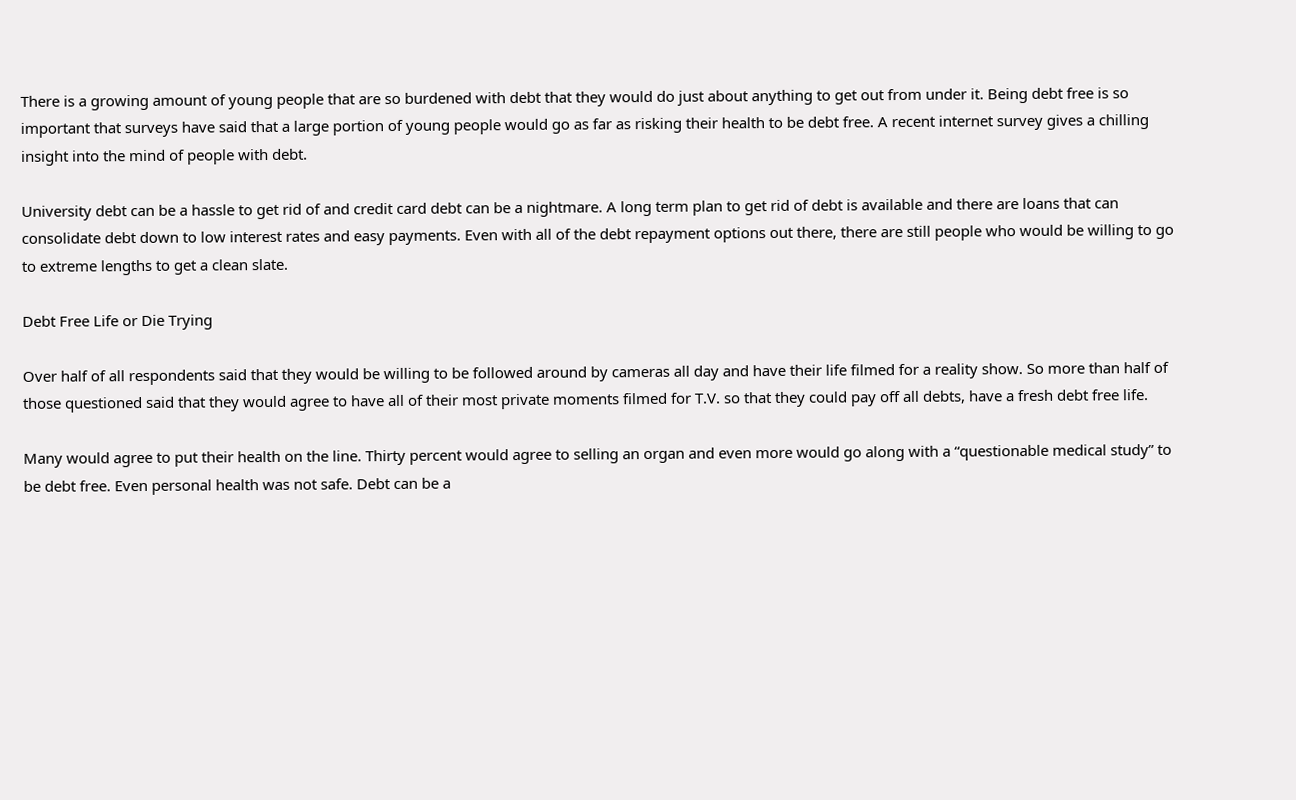There is a growing amount of young people that are so burdened with debt that they would do just about anything to get out from under it. Being debt free is so important that surveys have said that a large portion of young people would go as far as risking their health to be debt free. A recent internet survey gives a chilling insight into the mind of people with debt.

University debt can be a hassle to get rid of and credit card debt can be a nightmare. A long term plan to get rid of debt is available and there are loans that can consolidate debt down to low interest rates and easy payments. Even with all of the debt repayment options out there, there are still people who would be willing to go to extreme lengths to get a clean slate.

Debt Free Life or Die Trying

Over half of all respondents said that they would be willing to be followed around by cameras all day and have their life filmed for a reality show. So more than half of those questioned said that they would agree to have all of their most private moments filmed for T.V. so that they could pay off all debts, have a fresh debt free life.

Many would agree to put their health on the line. Thirty percent would agree to selling an organ and even more would go along with a “questionable medical study” to be debt free. Even personal health was not safe. Debt can be a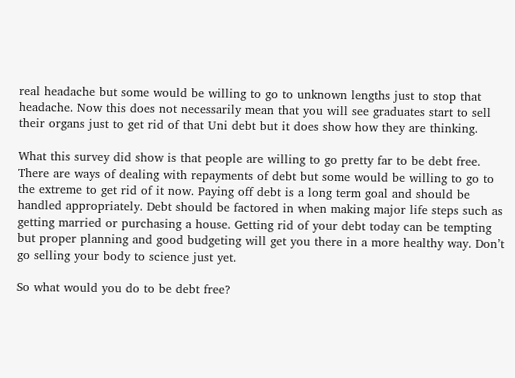real headache but some would be willing to go to unknown lengths just to stop that headache. Now this does not necessarily mean that you will see graduates start to sell their organs just to get rid of that Uni debt but it does show how they are thinking.

What this survey did show is that people are willing to go pretty far to be debt free. There are ways of dealing with repayments of debt but some would be willing to go to the extreme to get rid of it now. Paying off debt is a long term goal and should be handled appropriately. Debt should be factored in when making major life steps such as getting married or purchasing a house. Getting rid of your debt today can be tempting but proper planning and good budgeting will get you there in a more healthy way. Don’t go selling your body to science just yet.

So what would you do to be debt free?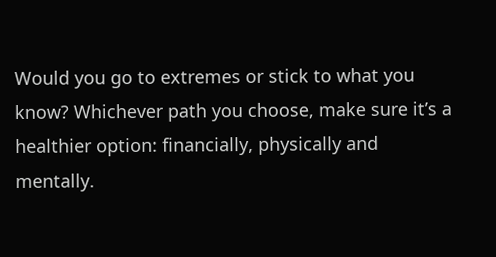Would you go to extremes or stick to what you know? Whichever path you choose, make sure it’s a healthier option: financially, physically and mentally.